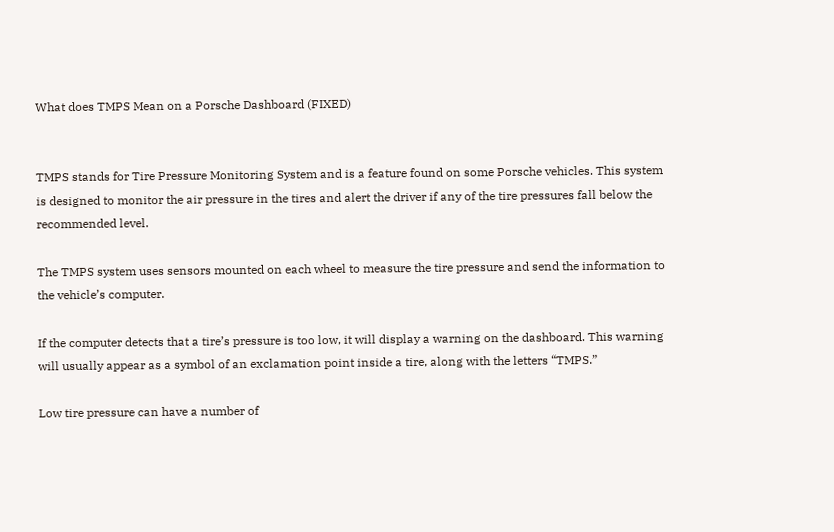What does TMPS Mean on a Porsche Dashboard (FIXED)


TMPS stands for Tire Pressure Monitoring System and is a feature found on some Porsche vehicles. This system is designed to monitor the air pressure in the tires and alert the driver if any of the tire pressures fall below the recommended level.

The TMPS system uses sensors mounted on each wheel to measure the tire pressure and send the information to the vehicle’s computer.

If the computer detects that a tire’s pressure is too low, it will display a warning on the dashboard. This warning will usually appear as a symbol of an exclamation point inside a tire, along with the letters “TMPS.”

Low tire pressure can have a number of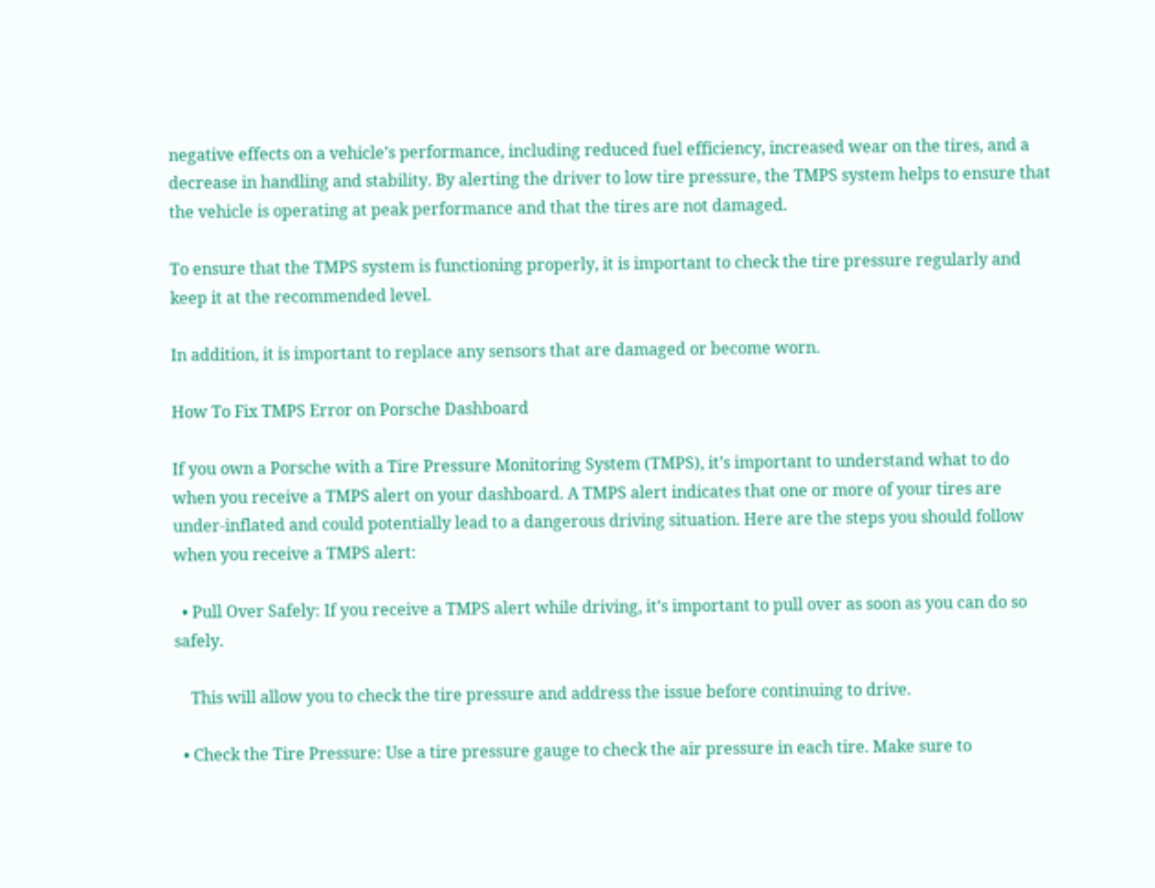negative effects on a vehicle’s performance, including reduced fuel efficiency, increased wear on the tires, and a decrease in handling and stability. By alerting the driver to low tire pressure, the TMPS system helps to ensure that the vehicle is operating at peak performance and that the tires are not damaged.

To ensure that the TMPS system is functioning properly, it is important to check the tire pressure regularly and keep it at the recommended level.

In addition, it is important to replace any sensors that are damaged or become worn.

How To Fix TMPS Error on Porsche Dashboard

If you own a Porsche with a Tire Pressure Monitoring System (TMPS), it’s important to understand what to do when you receive a TMPS alert on your dashboard. A TMPS alert indicates that one or more of your tires are under-inflated and could potentially lead to a dangerous driving situation. Here are the steps you should follow when you receive a TMPS alert:

  • Pull Over Safely: If you receive a TMPS alert while driving, it’s important to pull over as soon as you can do so safely.

    This will allow you to check the tire pressure and address the issue before continuing to drive.

  • Check the Tire Pressure: Use a tire pressure gauge to check the air pressure in each tire. Make sure to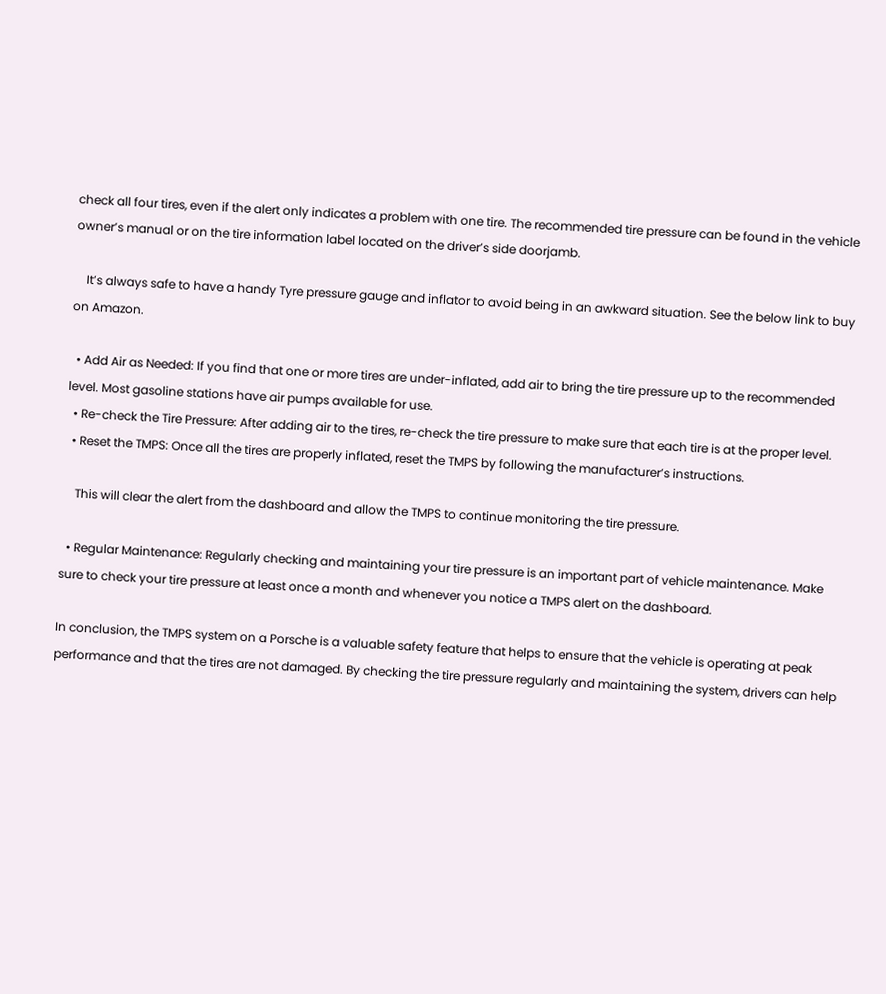check all four tires, even if the alert only indicates a problem with one tire. The recommended tire pressure can be found in the vehicle owner’s manual or on the tire information label located on the driver’s side doorjamb.

    It’s always safe to have a handy Tyre pressure gauge and inflator to avoid being in an awkward situation. See the below link to buy on Amazon.

  • Add Air as Needed: If you find that one or more tires are under-inflated, add air to bring the tire pressure up to the recommended level. Most gasoline stations have air pumps available for use.
  • Re-check the Tire Pressure: After adding air to the tires, re-check the tire pressure to make sure that each tire is at the proper level.
  • Reset the TMPS: Once all the tires are properly inflated, reset the TMPS by following the manufacturer’s instructions.

    This will clear the alert from the dashboard and allow the TMPS to continue monitoring the tire pressure.

  • Regular Maintenance: Regularly checking and maintaining your tire pressure is an important part of vehicle maintenance. Make sure to check your tire pressure at least once a month and whenever you notice a TMPS alert on the dashboard.

In conclusion, the TMPS system on a Porsche is a valuable safety feature that helps to ensure that the vehicle is operating at peak performance and that the tires are not damaged. By checking the tire pressure regularly and maintaining the system, drivers can help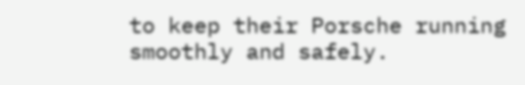to keep their Porsche running smoothly and safely.